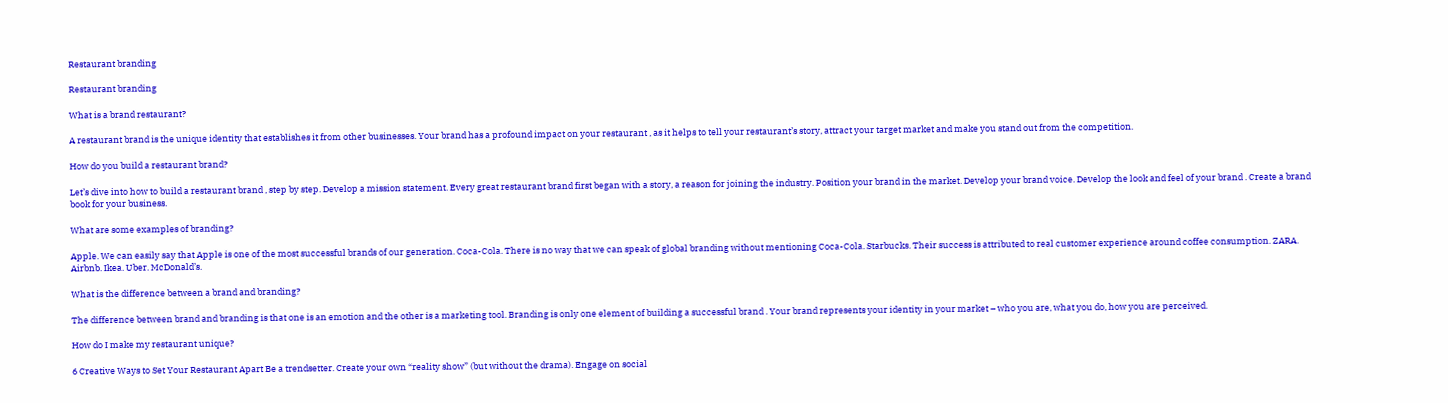Restaurant branding

Restaurant branding

What is a brand restaurant?

A restaurant brand is the unique identity that establishes it from other businesses. Your brand has a profound impact on your restaurant , as it helps to tell your restaurant’s story, attract your target market and make you stand out from the competition.

How do you build a restaurant brand?

Let’s dive into how to build a restaurant brand , step by step. Develop a mission statement. Every great restaurant brand first began with a story, a reason for joining the industry. Position your brand in the market. Develop your brand voice. Develop the look and feel of your brand . Create a brand book for your business.

What are some examples of branding?

Apple. We can easily say that Apple is one of the most successful brands of our generation. Coca-Cola. There is no way that we can speak of global branding without mentioning Coca-Cola. Starbucks. Their success is attributed to real customer experience around coffee consumption. ZARA. Airbnb. Ikea. Uber. McDonald’s.

What is the difference between a brand and branding?

The difference between brand and branding is that one is an emotion and the other is a marketing tool. Branding is only one element of building a successful brand . Your brand represents your identity in your market – who you are, what you do, how you are perceived.

How do I make my restaurant unique?

6 Creative Ways to Set Your Restaurant Apart Be a trendsetter. Create your own “reality show” (but without the drama). Engage on social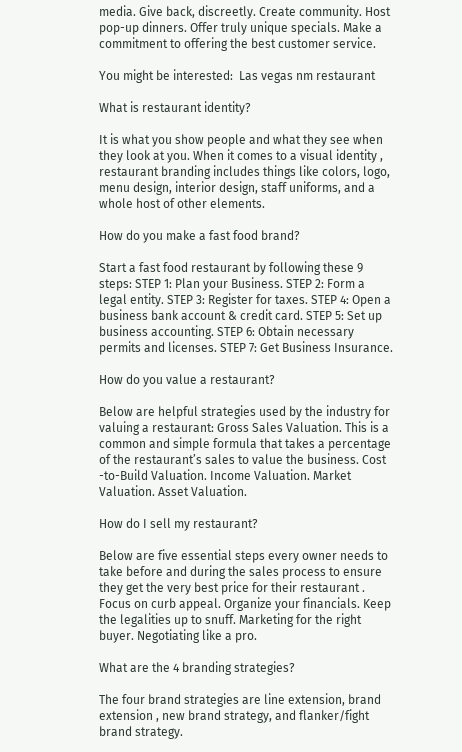media. Give back, discreetly. Create community. Host pop-up dinners. Offer truly unique specials. Make a commitment to offering the best customer service.

You might be interested:  Las vegas nm restaurant

What is restaurant identity?

It is what you show people and what they see when they look at you. When it comes to a visual identity , restaurant branding includes things like colors, logo, menu design, interior design, staff uniforms, and a whole host of other elements.

How do you make a fast food brand?

Start a fast food restaurant by following these 9 steps: STEP 1: Plan your Business. STEP 2: Form a legal entity. STEP 3: Register for taxes. STEP 4: Open a business bank account & credit card. STEP 5: Set up business accounting. STEP 6: Obtain necessary permits and licenses. STEP 7: Get Business Insurance.

How do you value a restaurant?

Below are helpful strategies used by the industry for valuing a restaurant: Gross Sales Valuation. This is a common and simple formula that takes a percentage of the restaurant’s sales to value the business. Cost -to-Build Valuation. Income Valuation. Market Valuation. Asset Valuation.

How do I sell my restaurant?

Below are five essential steps every owner needs to take before and during the sales process to ensure they get the very best price for their restaurant . Focus on curb appeal. Organize your financials. Keep the legalities up to snuff. Marketing for the right buyer. Negotiating like a pro.

What are the 4 branding strategies?

The four brand strategies are line extension, brand extension , new brand strategy, and flanker/fight brand strategy.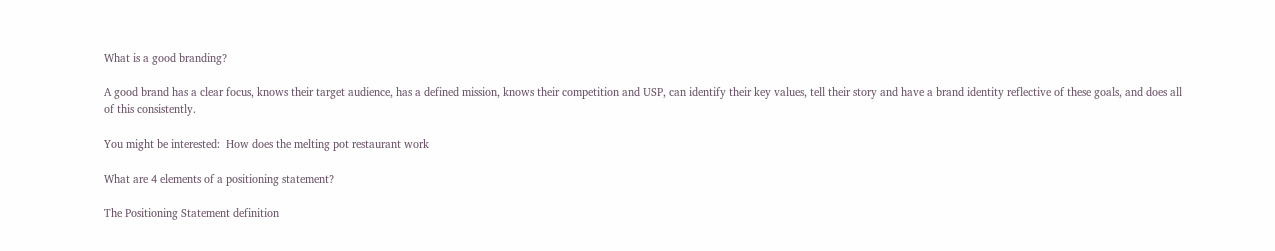What is a good branding?

A good brand has a clear focus, knows their target audience, has a defined mission, knows their competition and USP, can identify their key values, tell their story and have a brand identity reflective of these goals, and does all of this consistently.

You might be interested:  How does the melting pot restaurant work

What are 4 elements of a positioning statement?

The Positioning Statement definition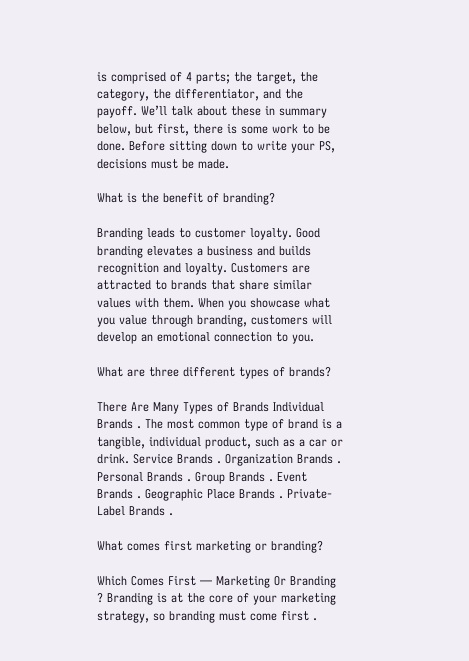is comprised of 4 parts; the target, the category, the differentiator, and the payoff. We’ll talk about these in summary below, but first, there is some work to be done. Before sitting down to write your PS, decisions must be made.

What is the benefit of branding?

Branding leads to customer loyalty. Good branding elevates a business and builds recognition and loyalty. Customers are attracted to brands that share similar values with them. When you showcase what you value through branding, customers will develop an emotional connection to you.

What are three different types of brands?

There Are Many Types of Brands Individual Brands . The most common type of brand is a tangible, individual product, such as a car or drink. Service Brands . Organization Brands . Personal Brands . Group Brands . Event Brands . Geographic Place Brands . Private-Label Brands .

What comes first marketing or branding?

Which Comes First — Marketing Or Branding ? Branding is at the core of your marketing strategy, so branding must come first .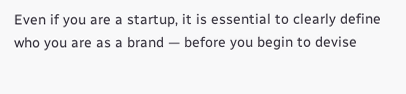Even if you are a startup, it is essential to clearly define who you are as a brand — before you begin to devise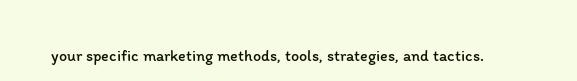your specific marketing methods, tools, strategies, and tactics.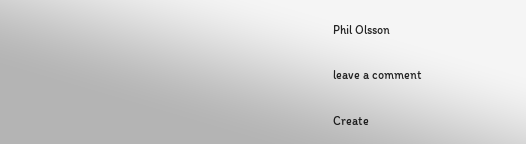Phil Olsson

leave a comment

Create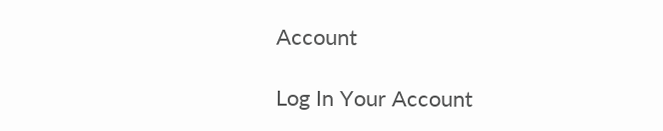Account

Log In Your Account